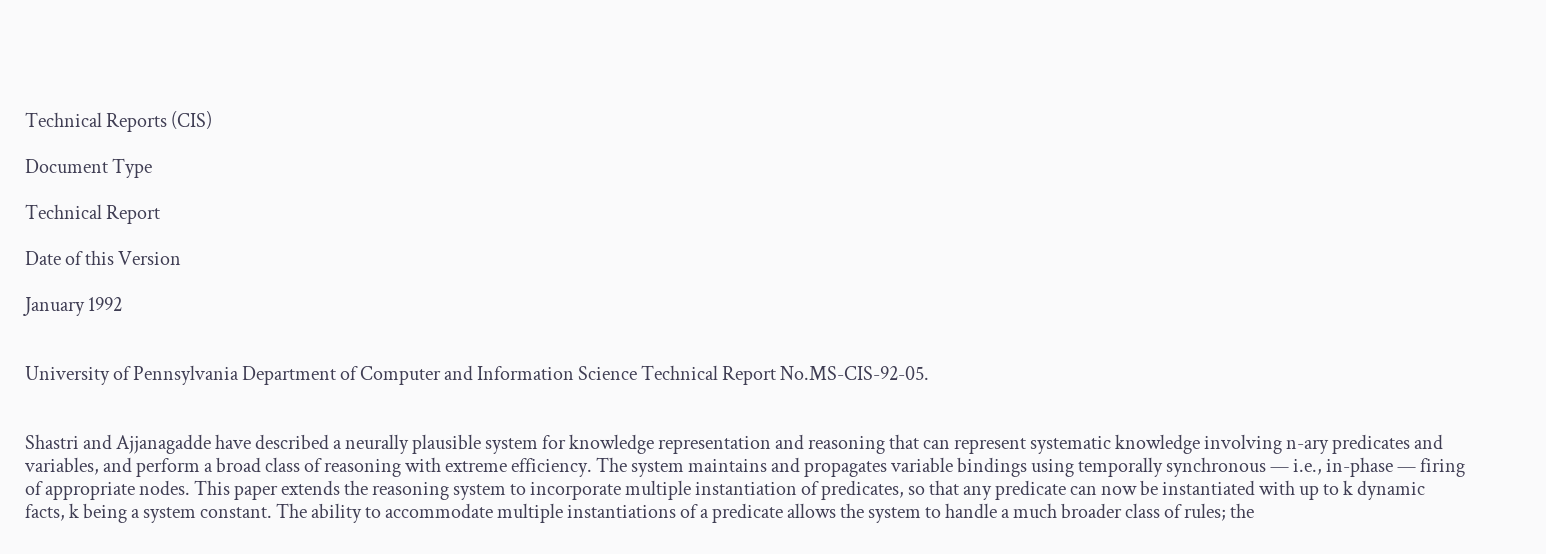Technical Reports (CIS)

Document Type

Technical Report

Date of this Version

January 1992


University of Pennsylvania Department of Computer and Information Science Technical Report No.MS-CIS-92-05.


Shastri and Ajjanagadde have described a neurally plausible system for knowledge representation and reasoning that can represent systematic knowledge involving n-ary predicates and variables, and perform a broad class of reasoning with extreme efficiency. The system maintains and propagates variable bindings using temporally synchronous — i.e., in-phase — firing of appropriate nodes. This paper extends the reasoning system to incorporate multiple instantiation of predicates, so that any predicate can now be instantiated with up to k dynamic facts, k being a system constant. The ability to accommodate multiple instantiations of a predicate allows the system to handle a much broader class of rules; the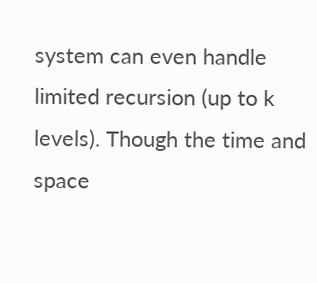system can even handle limited recursion (up to k levels). Though the time and space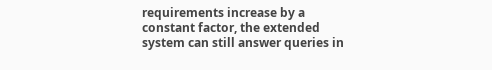requirements increase by a constant factor, the extended system can still answer queries in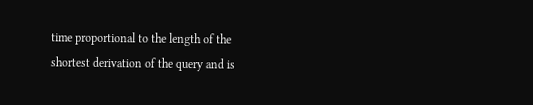time proportional to the length of the shortest derivation of the query and is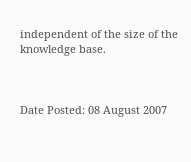independent of the size of the knowledge base.



Date Posted: 08 August 2007